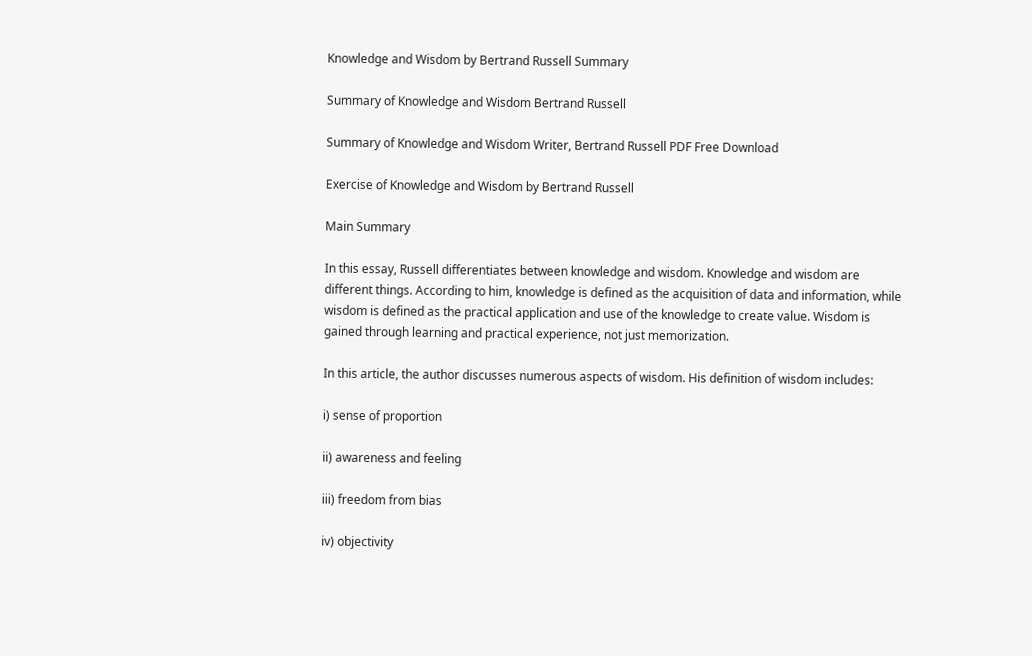Knowledge and Wisdom by Bertrand Russell Summary

Summary of Knowledge and Wisdom Bertrand Russell

Summary of Knowledge and Wisdom Writer, Bertrand Russell PDF Free Download

Exercise of Knowledge and Wisdom by Bertrand Russell

Main Summary

In this essay, Russell differentiates between knowledge and wisdom. Knowledge and wisdom are different things. According to him, knowledge is defined as the acquisition of data and information, while wisdom is defined as the practical application and use of the knowledge to create value. Wisdom is gained through learning and practical experience, not just memorization.

In this article, the author discusses numerous aspects of wisdom. His definition of wisdom includes:

i) sense of proportion

ii) awareness and feeling

iii) freedom from bias

iv) objectivity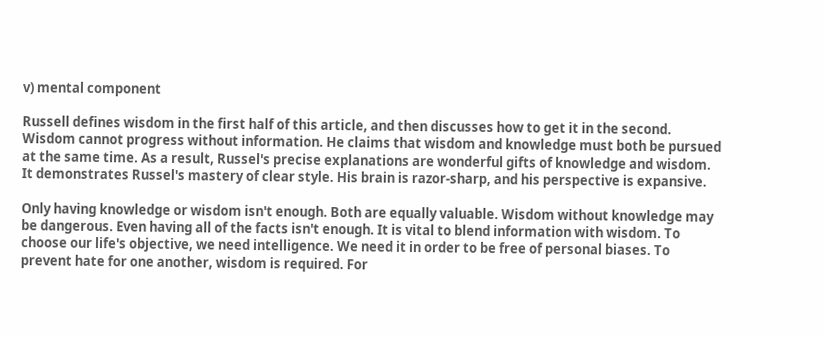v) mental component

Russell defines wisdom in the first half of this article, and then discusses how to get it in the second. Wisdom cannot progress without information. He claims that wisdom and knowledge must both be pursued at the same time. As a result, Russel's precise explanations are wonderful gifts of knowledge and wisdom. It demonstrates Russel's mastery of clear style. His brain is razor-sharp, and his perspective is expansive.

Only having knowledge or wisdom isn't enough. Both are equally valuable. Wisdom without knowledge may be dangerous. Even having all of the facts isn't enough. It is vital to blend information with wisdom. To choose our life's objective, we need intelligence. We need it in order to be free of personal biases. To prevent hate for one another, wisdom is required. For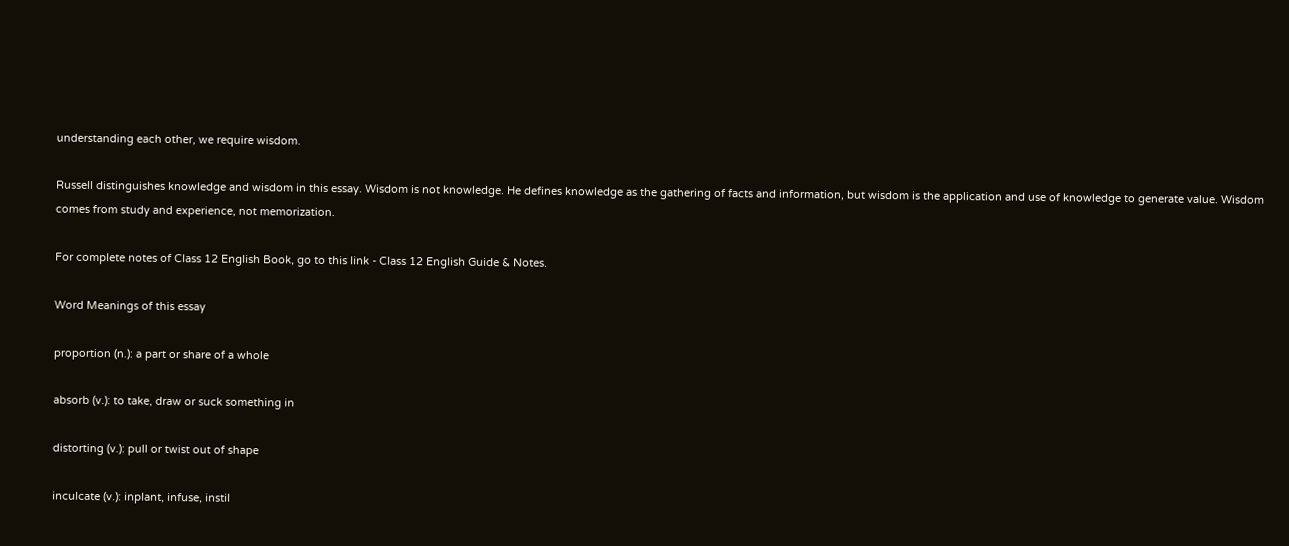understanding each other, we require wisdom.

Russell distinguishes knowledge and wisdom in this essay. Wisdom is not knowledge. He defines knowledge as the gathering of facts and information, but wisdom is the application and use of knowledge to generate value. Wisdom comes from study and experience, not memorization.

For complete notes of Class 12 English Book, go to this link - Class 12 English Guide & Notes.

Word Meanings of this essay

proportion (n.): a part or share of a whole

absorb (v.): to take, draw or suck something in

distorting (v.): pull or twist out of shape

inculcate (v.): inplant, infuse, instil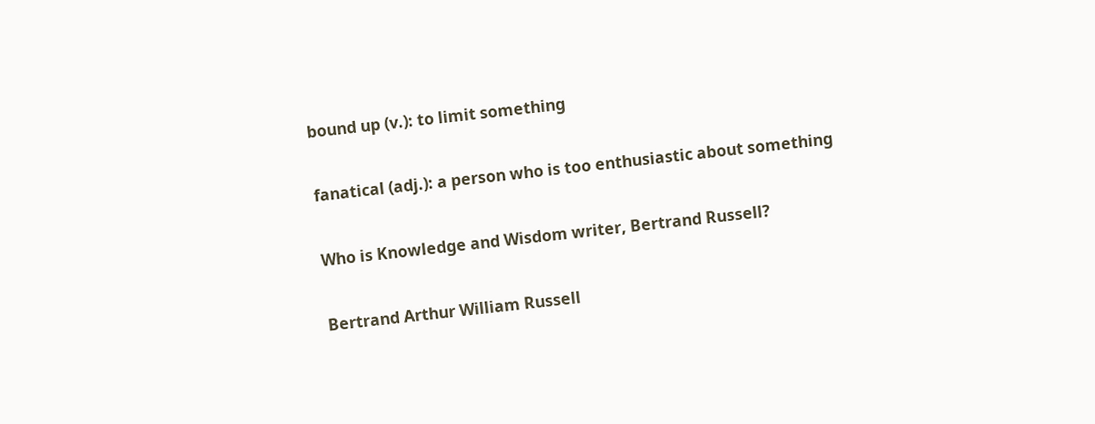bound up (v.): to limit something

fanatical (adj.): a person who is too enthusiastic about something

Who is Knowledge and Wisdom writer, Bertrand Russell?

Bertrand Arthur William Russell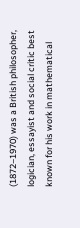(1872–1970) was a British philosopher, logician, essayist and social critic best known for his work in mathematical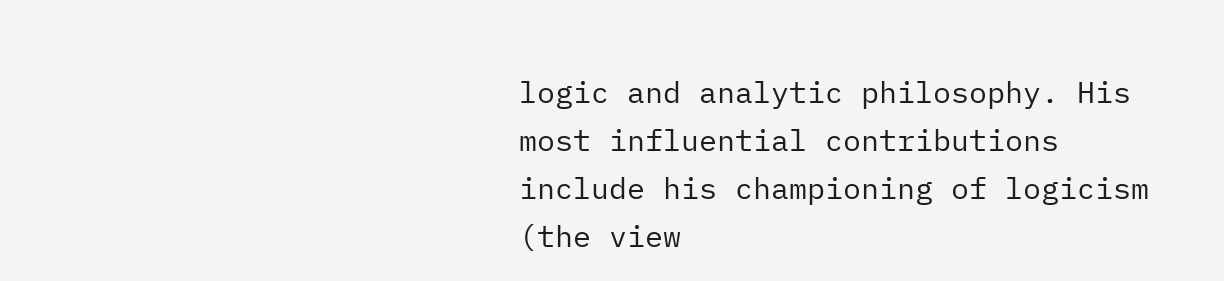logic and analytic philosophy. His most influential contributions include his championing of logicism (the view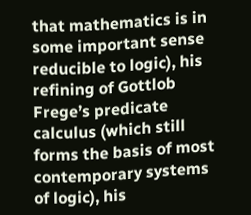that mathematics is in some important sense reducible to logic), his refining of Gottlob Frege’s predicate calculus (which still forms the basis of most contemporary systems of logic), his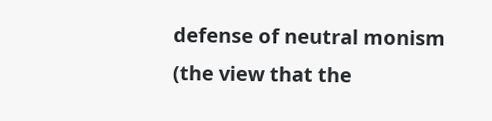defense of neutral monism (the view that the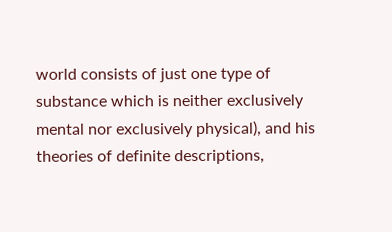world consists of just one type of substance which is neither exclusively mental nor exclusively physical), and his theories of definite descriptions,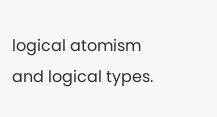logical atomism and logical types.